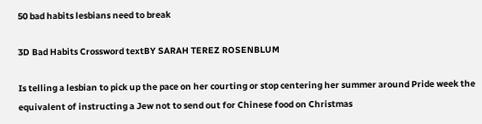50 bad habits lesbians need to break

3D Bad Habits Crossword textBY SARAH TEREZ ROSENBLUM

Is telling a lesbian to pick up the pace on her courting or stop centering her summer around Pride week the equivalent of instructing a Jew not to send out for Chinese food on Christmas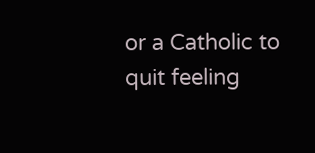or a Catholic to quit feeling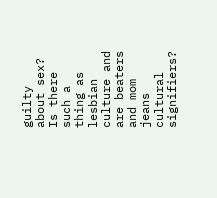guilty about sex? Is there such a thing as lesbian culture and are beaters and mom jeans cultural signifiers?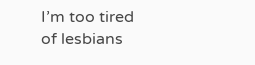I’m too tired of lesbians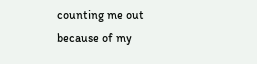counting me out because of my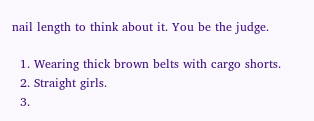nail length to think about it. You be the judge.

  1. Wearing thick brown belts with cargo shorts.
  2. Straight girls.
  3.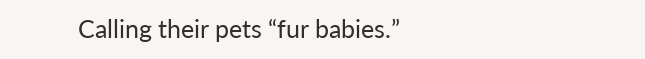Calling their pets “fur babies.”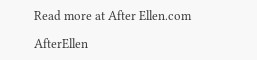Read more at After Ellen.com

AfterEllen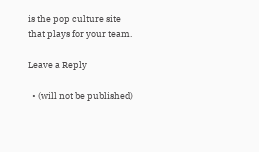is the pop culture site that plays for your team.

Leave a Reply

  • (will not be published)